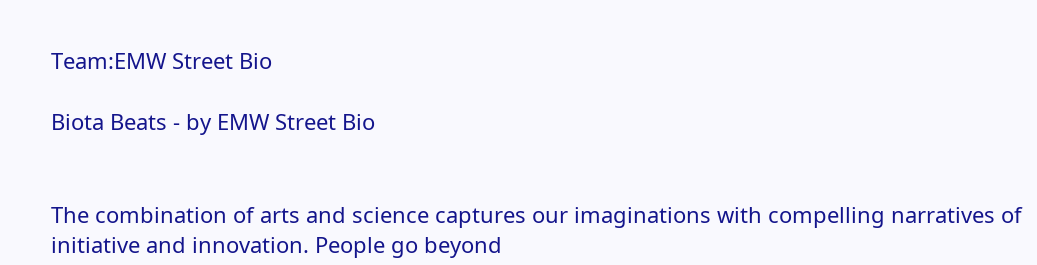Team:EMW Street Bio

Biota Beats - by EMW Street Bio


The combination of arts and science captures our imaginations with compelling narratives of initiative and innovation. People go beyond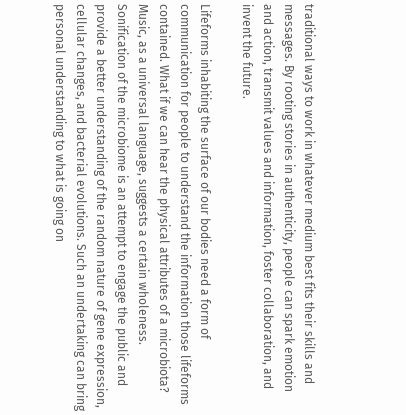traditional ways to work in whatever medium best fits their skills and messages. By rooting stories in authenticity, people can spark emotion and action, transmit values and information, foster collaboration, and invent the future.

Lifeforms inhabiting the surface of our bodies need a form of communication for people to understand the information those lifeforms contained. What if we can hear the physical attributes of a microbiota? Music, as a universal language, suggests a certain wholeness. Sonification of the microbiome is an attempt to engage the public and provide a better understanding of the random nature of gene expression, cellular changes, and bacterial evolutions. Such an undertaking can bring personal understanding to what is going on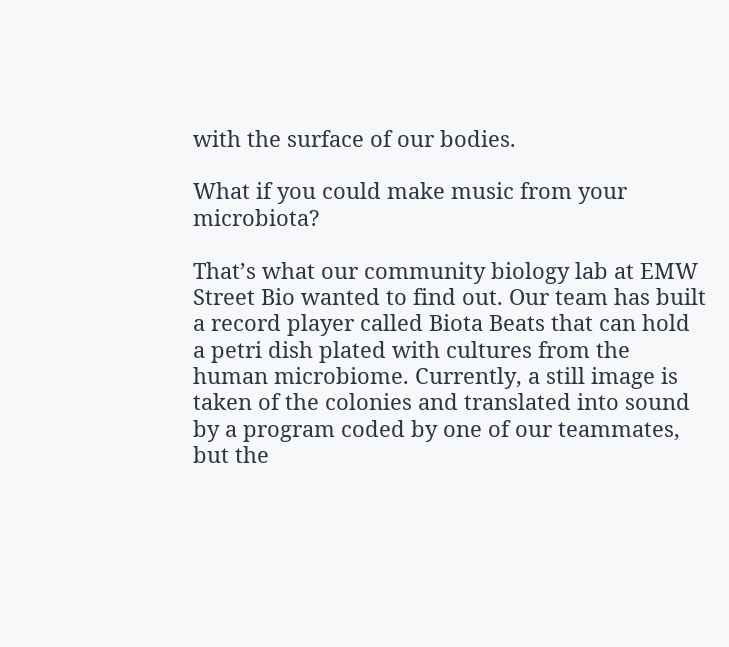with the surface of our bodies.

What if you could make music from your microbiota?

That’s what our community biology lab at EMW Street Bio wanted to find out. Our team has built a record player called Biota Beats that can hold a petri dish plated with cultures from the human microbiome. Currently, a still image is taken of the colonies and translated into sound by a program coded by one of our teammates, but the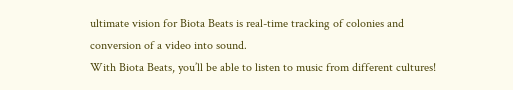ultimate vision for Biota Beats is real-time tracking of colonies and conversion of a video into sound.
With Biota Beats, you’ll be able to listen to music from different cultures!